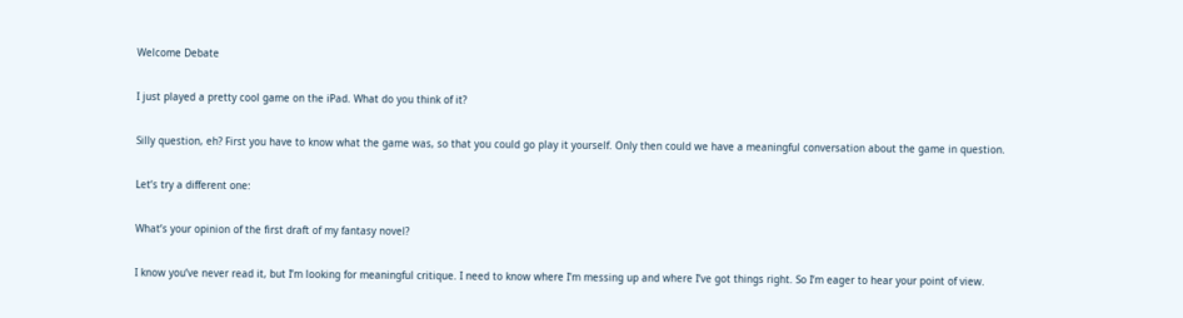Welcome Debate

I just played a pretty cool game on the iPad. What do you think of it?

Silly question, eh? First you have to know what the game was, so that you could go play it yourself. Only then could we have a meaningful conversation about the game in question.

Let’s try a different one:

What’s your opinion of the first draft of my fantasy novel?

I know you’ve never read it, but I’m looking for meaningful critique. I need to know where I’m messing up and where I’ve got things right. So I’m eager to hear your point of view.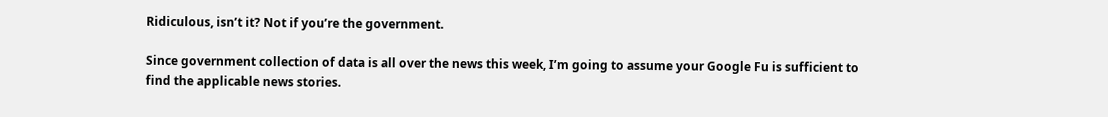Ridiculous, isn’t it? Not if you’re the government.

Since government collection of data is all over the news this week, I’m going to assume your Google Fu is sufficient to find the applicable news stories.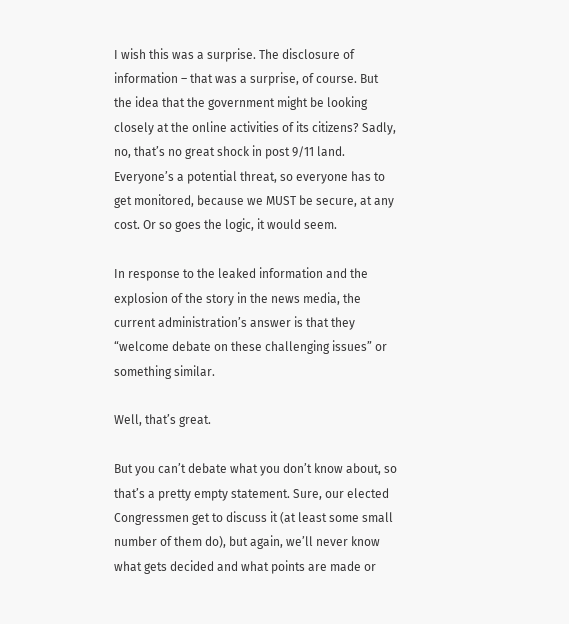I wish this was a surprise. The disclosure of information – that was a surprise, of course. But the idea that the government might be looking closely at the online activities of its citizens? Sadly, no, that’s no great shock in post 9/11 land. Everyone’s a potential threat, so everyone has to get monitored, because we MUST be secure, at any cost. Or so goes the logic, it would seem.

In response to the leaked information and the explosion of the story in the news media, the current administration’s answer is that they “welcome debate on these challenging issues” or something similar.

Well, that’s great.

But you can’t debate what you don’t know about, so that’s a pretty empty statement. Sure, our elected Congressmen get to discuss it (at least some small number of them do), but again, we’ll never know what gets decided and what points are made or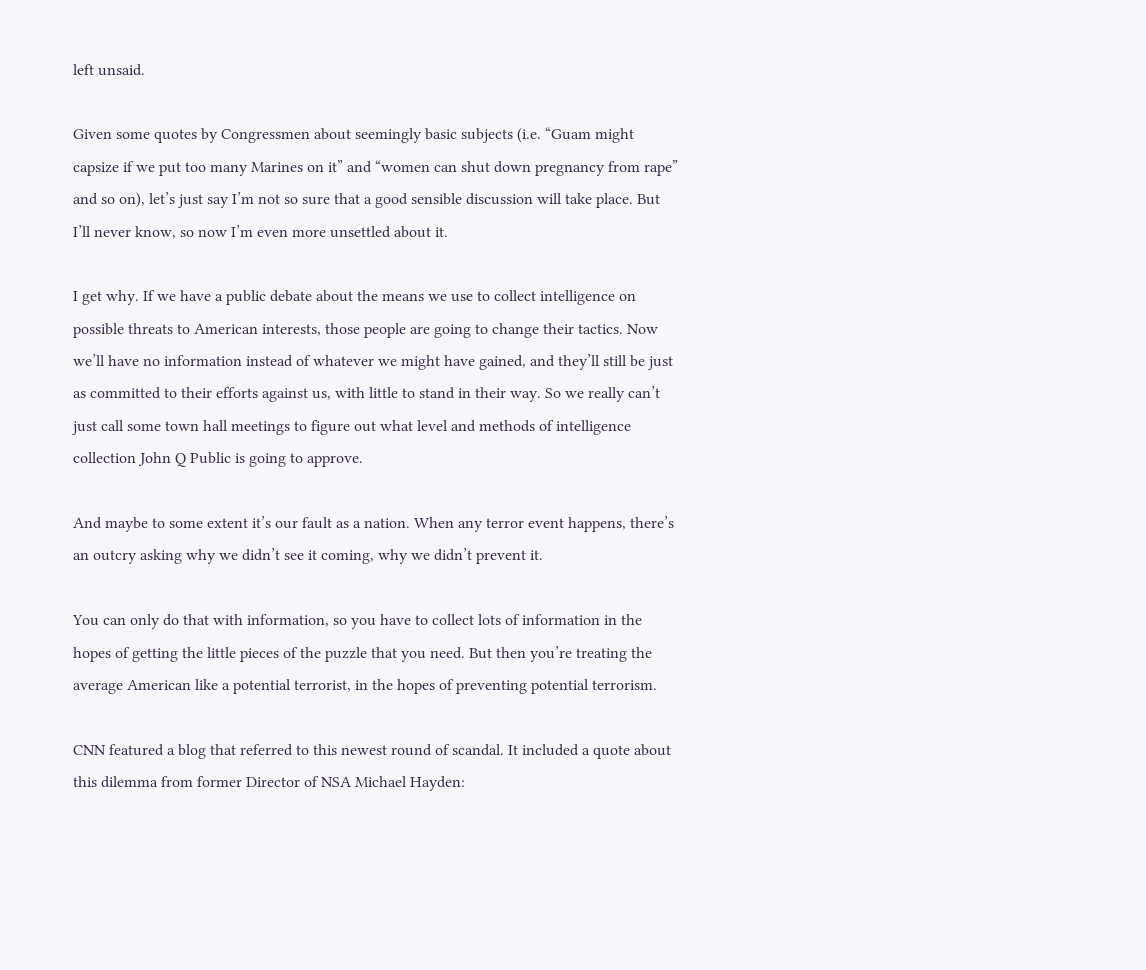left unsaid.

Given some quotes by Congressmen about seemingly basic subjects (i.e. “Guam might capsize if we put too many Marines on it” and “women can shut down pregnancy from rape” and so on), let’s just say I’m not so sure that a good sensible discussion will take place. But I’ll never know, so now I’m even more unsettled about it.

I get why. If we have a public debate about the means we use to collect intelligence on possible threats to American interests, those people are going to change their tactics. Now we’ll have no information instead of whatever we might have gained, and they’ll still be just as committed to their efforts against us, with little to stand in their way. So we really can’t just call some town hall meetings to figure out what level and methods of intelligence collection John Q Public is going to approve.

And maybe to some extent it’s our fault as a nation. When any terror event happens, there’s an outcry asking why we didn’t see it coming, why we didn’t prevent it.

You can only do that with information, so you have to collect lots of information in the hopes of getting the little pieces of the puzzle that you need. But then you’re treating the average American like a potential terrorist, in the hopes of preventing potential terrorism.

CNN featured a blog that referred to this newest round of scandal. It included a quote about this dilemma from former Director of NSA Michael Hayden: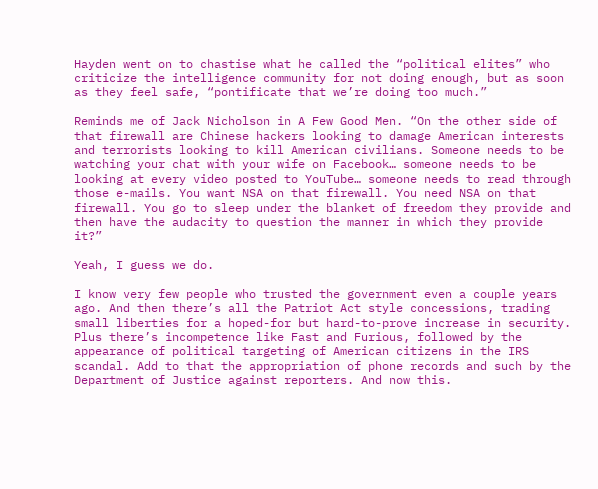Hayden went on to chastise what he called the “political elites” who criticize the intelligence community for not doing enough, but as soon as they feel safe, “pontificate that we’re doing too much.”

Reminds me of Jack Nicholson in A Few Good Men. “On the other side of that firewall are Chinese hackers looking to damage American interests and terrorists looking to kill American civilians. Someone needs to be watching your chat with your wife on Facebook… someone needs to be looking at every video posted to YouTube… someone needs to read through those e-mails. You want NSA on that firewall. You need NSA on that firewall. You go to sleep under the blanket of freedom they provide and then have the audacity to question the manner in which they provide it?”

Yeah, I guess we do.

I know very few people who trusted the government even a couple years ago. And then there’s all the Patriot Act style concessions, trading small liberties for a hoped-for but hard-to-prove increase in security. Plus there’s incompetence like Fast and Furious, followed by the appearance of political targeting of American citizens in the IRS scandal. Add to that the appropriation of phone records and such by the Department of Justice against reporters. And now this.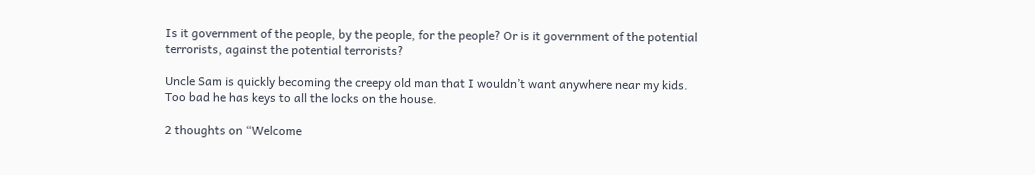Is it government of the people, by the people, for the people? Or is it government of the potential terrorists, against the potential terrorists?

Uncle Sam is quickly becoming the creepy old man that I wouldn’t want anywhere near my kids. Too bad he has keys to all the locks on the house.

2 thoughts on “Welcome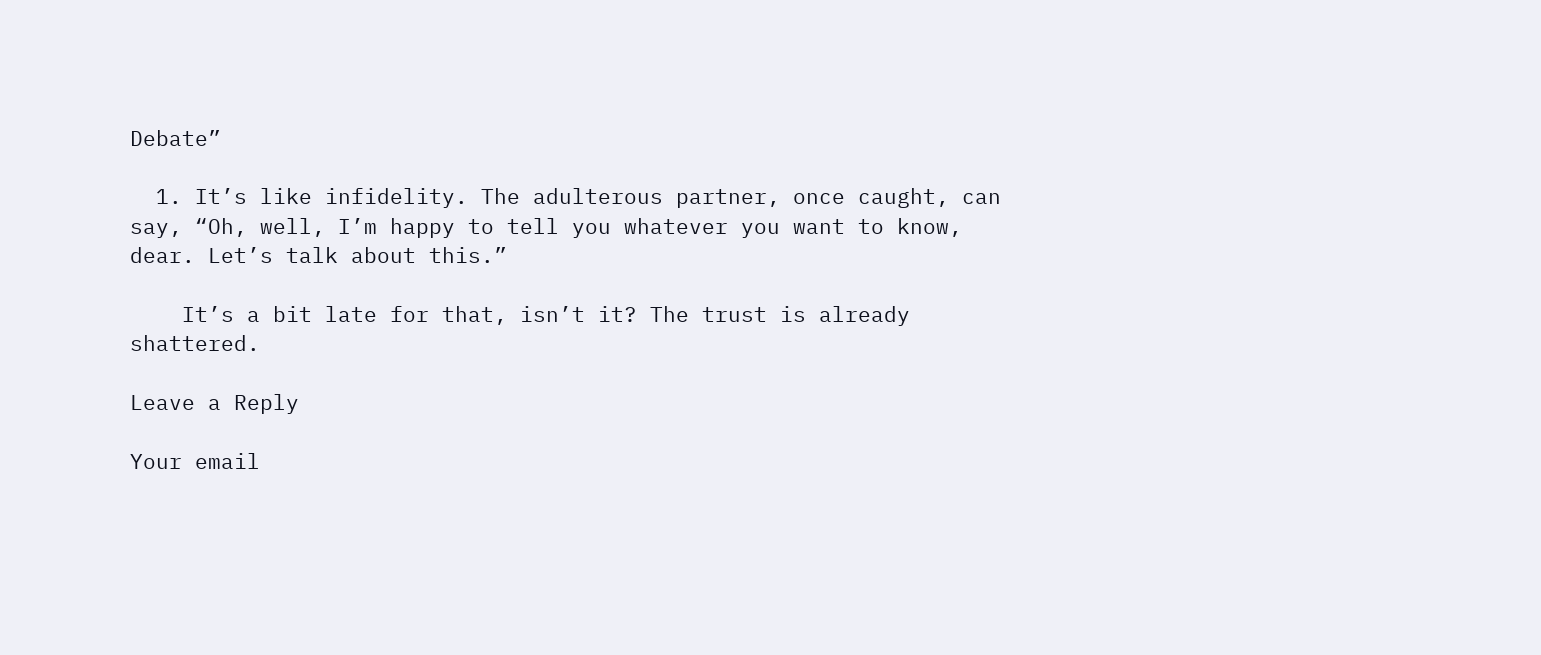Debate”

  1. It’s like infidelity. The adulterous partner, once caught, can say, “Oh, well, I’m happy to tell you whatever you want to know, dear. Let’s talk about this.”

    It’s a bit late for that, isn’t it? The trust is already shattered.

Leave a Reply

Your email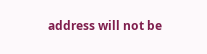address will not be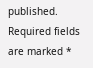published. Required fields are marked *